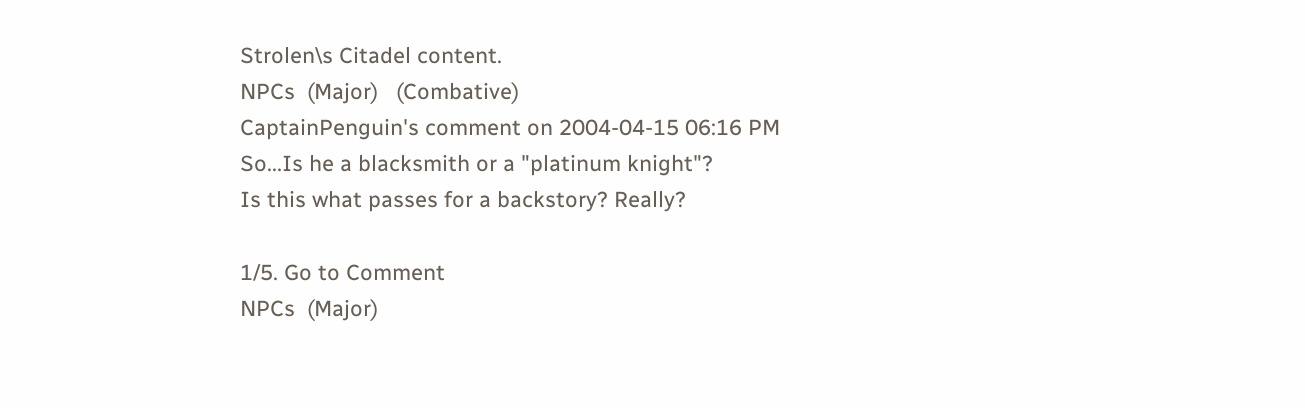Strolen\s Citadel content.
NPCs  (Major)   (Combative)
CaptainPenguin's comment on 2004-04-15 06:16 PM
So...Is he a blacksmith or a "platinum knight"?
Is this what passes for a backstory? Really?

1/5. Go to Comment
NPCs  (Major)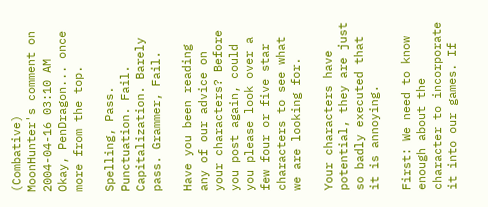(Combative)
MoonHunter's comment on 2004-04-16 03:10 AM
Okay, PenDragon... once more from the top.

Spelling, Pass. Punctuation. Fail. Capitalization. Barely pass. Grammer, Fail.

Have you been reading any of our advice on your characters? Before you post again, could you please look over a few four or five star characters to see what we are looking for.

Your characters have potential, they are just so badly executed that it is annoying.

First: We need to know enough about the character to incorporate it into our games. If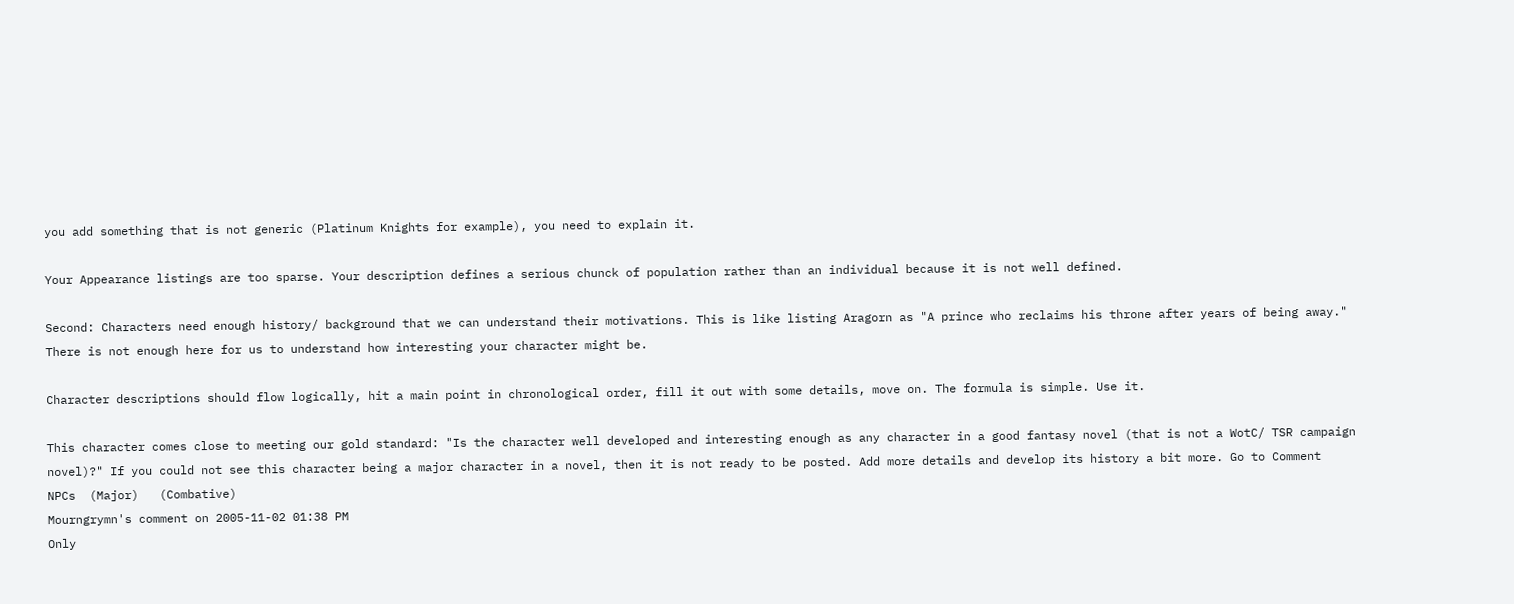you add something that is not generic (Platinum Knights for example), you need to explain it.

Your Appearance listings are too sparse. Your description defines a serious chunck of population rather than an individual because it is not well defined.

Second: Characters need enough history/ background that we can understand their motivations. This is like listing Aragorn as "A prince who reclaims his throne after years of being away." There is not enough here for us to understand how interesting your character might be.

Character descriptions should flow logically, hit a main point in chronological order, fill it out with some details, move on. The formula is simple. Use it.

This character comes close to meeting our gold standard: "Is the character well developed and interesting enough as any character in a good fantasy novel (that is not a WotC/ TSR campaign novel)?" If you could not see this character being a major character in a novel, then it is not ready to be posted. Add more details and develop its history a bit more. Go to Comment
NPCs  (Major)   (Combative)
Mourngrymn's comment on 2005-11-02 01:38 PM
Only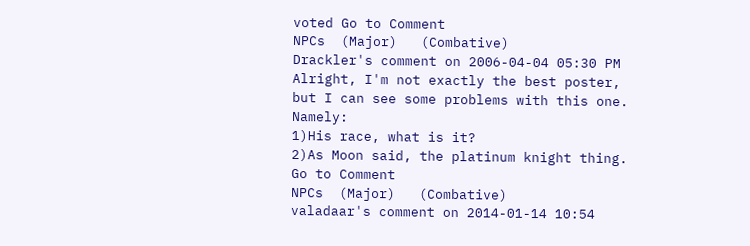voted Go to Comment
NPCs  (Major)   (Combative)
Drackler's comment on 2006-04-04 05:30 PM
Alright, I'm not exactly the best poster, but I can see some problems with this one. Namely:
1)His race, what is it?
2)As Moon said, the platinum knight thing. Go to Comment
NPCs  (Major)   (Combative)
valadaar's comment on 2014-01-14 10:54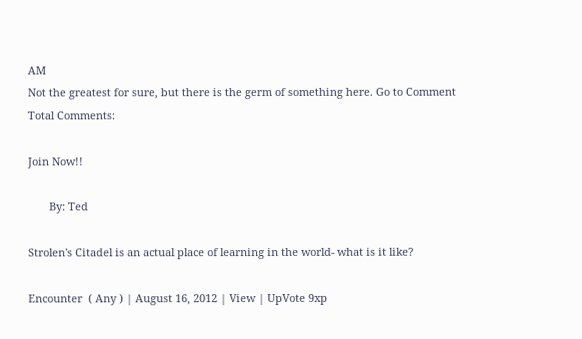AM
Not the greatest for sure, but there is the germ of something here. Go to Comment
Total Comments:

Join Now!!

       By: Ted

Strolen's Citadel is an actual place of learning in the world- what is it like?

Encounter  ( Any ) | August 16, 2012 | View | UpVote 9xp